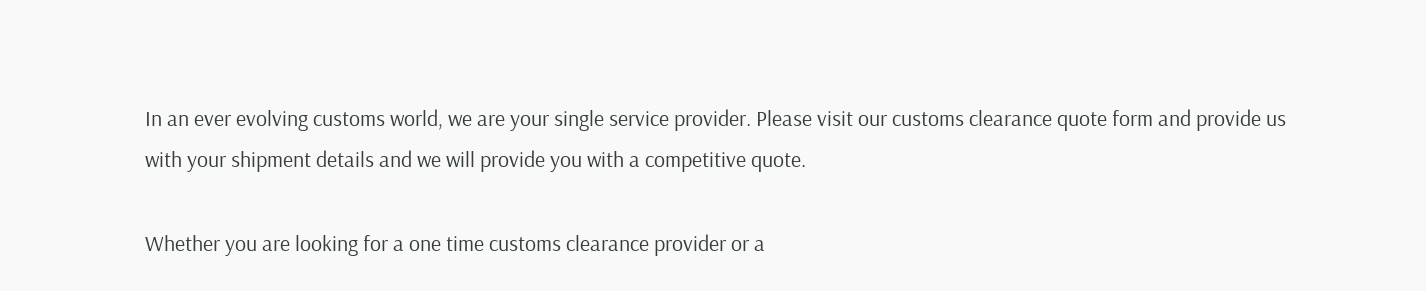In an ever evolving customs world, we are your single service provider. Please visit our customs clearance quote form and provide us with your shipment details and we will provide you with a competitive quote.

Whether you are looking for a one time customs clearance provider or a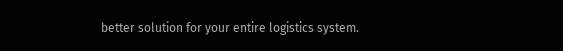better solution for your entire logistics system.